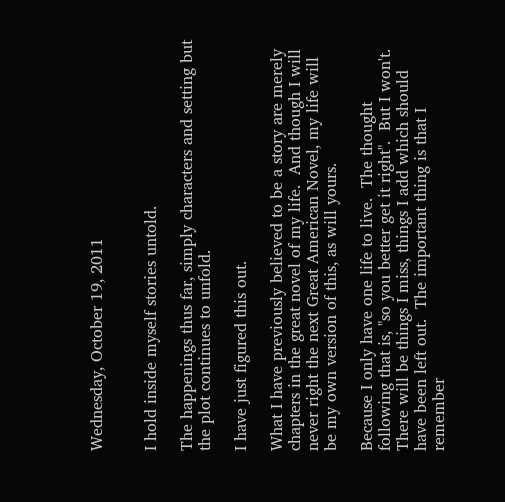Wednesday, October 19, 2011


I hold inside myself stories untold.

The happenings thus far, simply characters and setting but the plot continues to unfold.

I have just figured this out.

What I have previously believed to be a story are merely chapters in the great novel of my life.  And though I will never right the next Great American Novel, my life will be my own version of this, as will yours.

Because I only have one life to live.  The thought following that is, "so you better get it right".  But I won't.  There will be things I miss, things I add which should have been left out.  The important thing is that I remember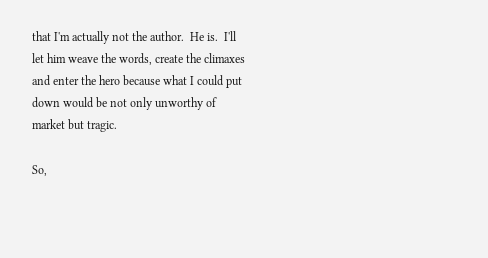that I'm actually not the author.  He is.  I'll let him weave the words, create the climaxes and enter the hero because what I could put down would be not only unworthy of market but tragic.

So,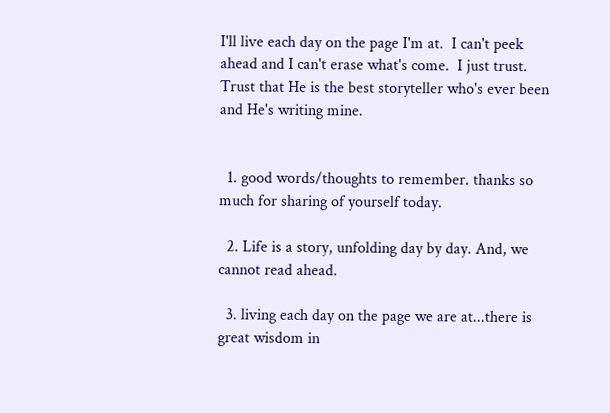I'll live each day on the page I'm at.  I can't peek ahead and I can't erase what's come.  I just trust.  Trust that He is the best storyteller who's ever been and He's writing mine.


  1. good words/thoughts to remember. thanks so much for sharing of yourself today.

  2. Life is a story, unfolding day by day. And, we cannot read ahead.

  3. living each day on the page we are at...there is great wisdom in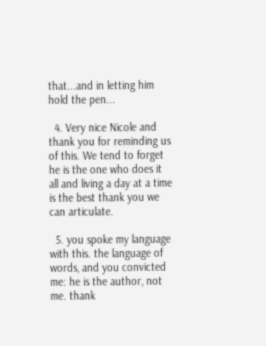that...and in letting him hold the pen...

  4. Very nice Nicole and thank you for reminding us of this. We tend to forget he is the one who does it all and living a day at a time is the best thank you we can articulate.

  5. you spoke my language with this. the language of words, and you convicted me: he is the author, not me. thank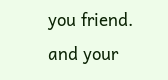you friend. and your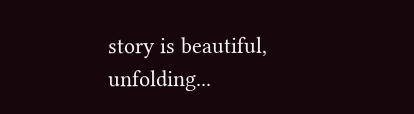story is beautiful, unfolding...